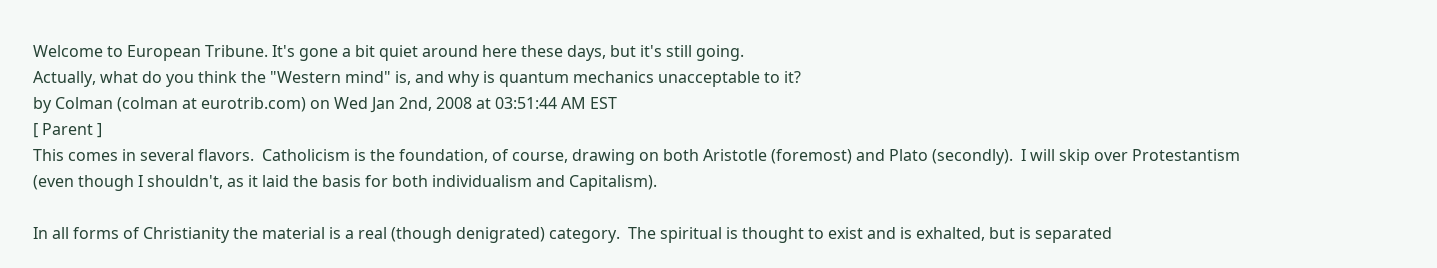Welcome to European Tribune. It's gone a bit quiet around here these days, but it's still going.
Actually, what do you think the "Western mind" is, and why is quantum mechanics unacceptable to it?
by Colman (colman at eurotrib.com) on Wed Jan 2nd, 2008 at 03:51:44 AM EST
[ Parent ]
This comes in several flavors.  Catholicism is the foundation, of course, drawing on both Aristotle (foremost) and Plato (secondly).  I will skip over Protestantism (even though I shouldn't, as it laid the basis for both individualism and Capitalism).

In all forms of Christianity the material is a real (though denigrated) category.  The spiritual is thought to exist and is exhalted, but is separated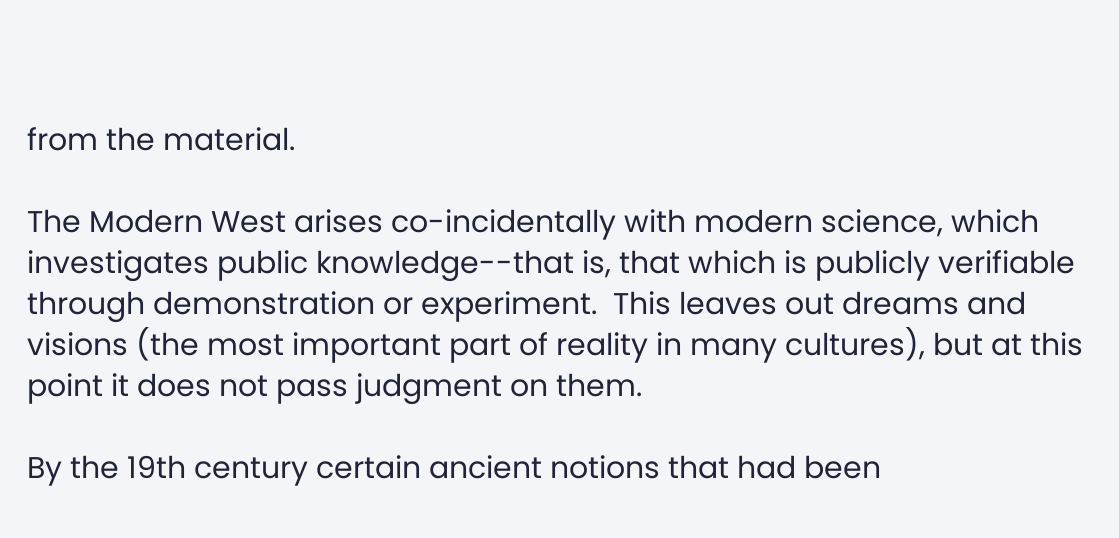from the material.

The Modern West arises co-incidentally with modern science, which investigates public knowledge--that is, that which is publicly verifiable through demonstration or experiment.  This leaves out dreams and visions (the most important part of reality in many cultures), but at this point it does not pass judgment on them.

By the 19th century certain ancient notions that had been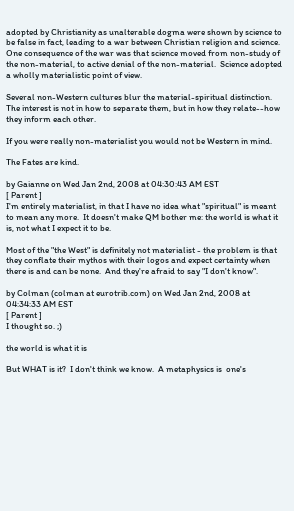adopted by Christianity as unalterable dogma were shown by science to be false in fact, leading to a war between Christian religion and science.  One consequence of the war was that science moved from non-study of the non-material, to active denial of the non-material.  Science adopted a wholly materialistic point of view.

Several non-Western cultures blur the material-spiritual distinction.  The interest is not in how to separate them, but in how they relate--how they inform each other.

If you were really non-materialist you would not be Western in mind.

The Fates are kind.

by Gaianne on Wed Jan 2nd, 2008 at 04:30:43 AM EST
[ Parent ]
I'm entirely materialist, in that I have no idea what "spiritual" is meant to mean any more.  It doesn't make QM bother me: the world is what it is, not what I expect it to be.

Most of the "the West" is definitely not materialist - the problem is that they conflate their mythos with their logos and expect certainty when there is and can be none.  And they're afraid to say "I don't know".

by Colman (colman at eurotrib.com) on Wed Jan 2nd, 2008 at 04:34:33 AM EST
[ Parent ]
I thought so. ;)

the world is what it is

But WHAT is it?  I don't think we know.  A metaphysics is  one's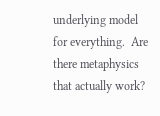underlying model for everything.  Are there metaphysics that actually work?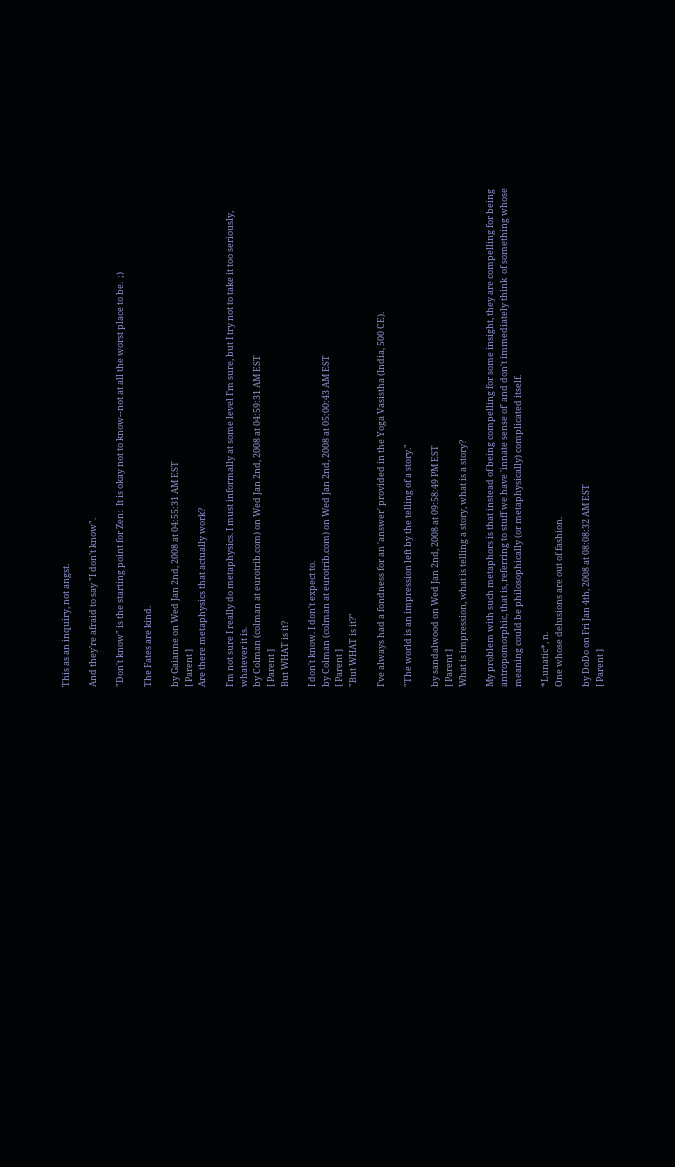This as an inquiry, not angst.

And they're afraid to say "I don't know".

"Don't know" is the starting point for Zen:  It is okay not to know--not at all the worst place to be.  ;)

The Fates are kind.

by Gaianne on Wed Jan 2nd, 2008 at 04:55:31 AM EST
[ Parent ]
Are there metaphysics that actually work?

I'm not sure I really do metaphysics. I must informally at some level I'm sure, but I try not to take it too seriously, whatever it is.
by Colman (colman at eurotrib.com) on Wed Jan 2nd, 2008 at 04:59:31 AM EST
[ Parent ]
But WHAT is it?

I don't know. I don't expect to.
by Colman (colman at eurotrib.com) on Wed Jan 2nd, 2008 at 05:00:43 AM EST
[ Parent ]
"But WHAT is it?"

I've always had a fondness for an 'answer' provided in the Yoga Vasistha (India, 500 CE).

"The world is an impression left by the telling of a story."

by sandalwood on Wed Jan 2nd, 2008 at 09:58:49 PM EST
[ Parent ]
What is impression, what is telling a story, what is a story?

My problem with such metaphors is that instead of being compelling for some insight, they are compelling for being antropomorphic, that is, referring to stuff we have 'innate sense of' and don't immediately think  of something whose meaning could be philosophically (or metaphysically) complicated itself.

*Lunatic*, n.
One whose delusions are out of fashion.

by DoDo on Fri Jan 4th, 2008 at 08:08:32 AM EST
[ Parent ]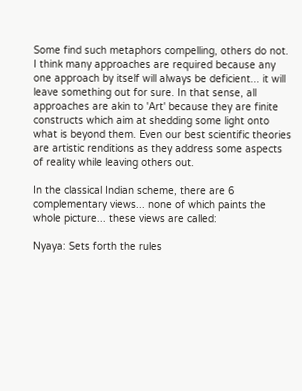Some find such metaphors compelling, others do not. I think many approaches are required because any one approach by itself will always be deficient... it will leave something out for sure. In that sense, all approaches are akin to 'Art' because they are finite constructs which aim at shedding some light onto what is beyond them. Even our best scientific theories are artistic renditions as they address some aspects of reality while leaving others out.

In the classical Indian scheme, there are 6 complementary views... none of which paints the whole picture... these views are called:

Nyaya: Sets forth the rules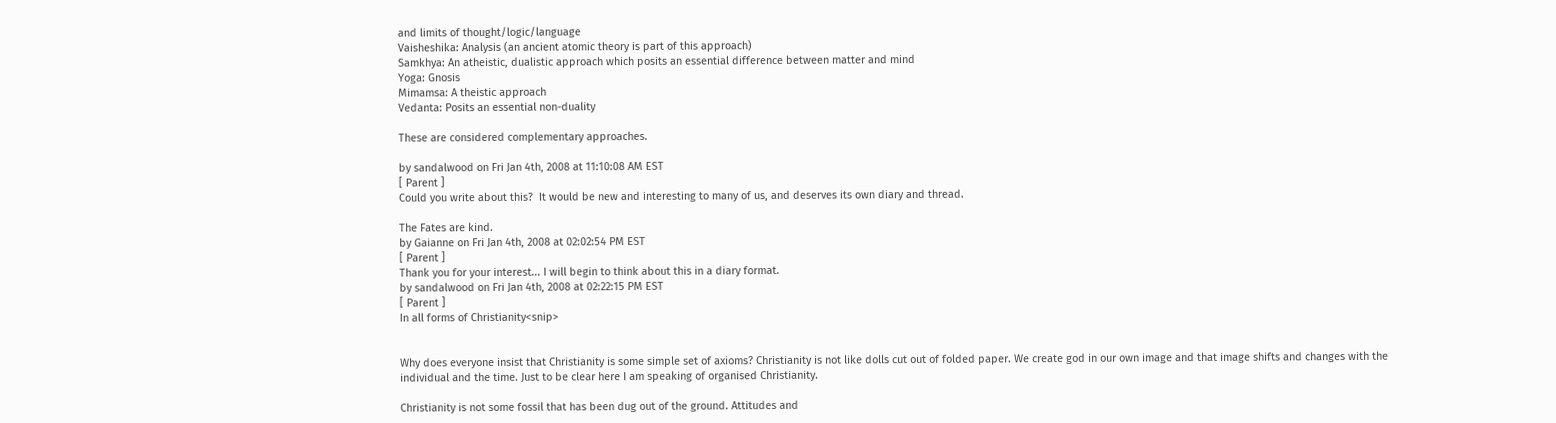and limits of thought/logic/language
Vaisheshika: Analysis (an ancient atomic theory is part of this approach)
Samkhya: An atheistic, dualistic approach which posits an essential difference between matter and mind
Yoga: Gnosis
Mimamsa: A theistic approach
Vedanta: Posits an essential non-duality

These are considered complementary approaches.

by sandalwood on Fri Jan 4th, 2008 at 11:10:08 AM EST
[ Parent ]
Could you write about this?  It would be new and interesting to many of us, and deserves its own diary and thread.

The Fates are kind.
by Gaianne on Fri Jan 4th, 2008 at 02:02:54 PM EST
[ Parent ]
Thank you for your interest... I will begin to think about this in a diary format.
by sandalwood on Fri Jan 4th, 2008 at 02:22:15 PM EST
[ Parent ]
In all forms of Christianity<snip>


Why does everyone insist that Christianity is some simple set of axioms? Christianity is not like dolls cut out of folded paper. We create god in our own image and that image shifts and changes with the individual and the time. Just to be clear here I am speaking of organised Christianity.

Christianity is not some fossil that has been dug out of the ground. Attitudes and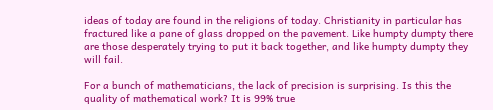ideas of today are found in the religions of today. Christianity in particular has fractured like a pane of glass dropped on the pavement. Like humpty dumpty there are those desperately trying to put it back together, and like humpty dumpty they will fail.

For a bunch of mathematicians, the lack of precision is surprising. Is this the quality of mathematical work? It is 99% true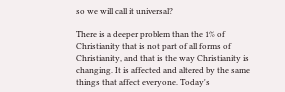so we will call it universal?

There is a deeper problem than the 1% of Christianity that is not part of all forms of Christianity, and that is the way Christianity is changing. It is affected and altered by the same things that affect everyone. Today's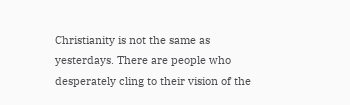Christianity is not the same as yesterdays. There are people who desperately cling to their vision of the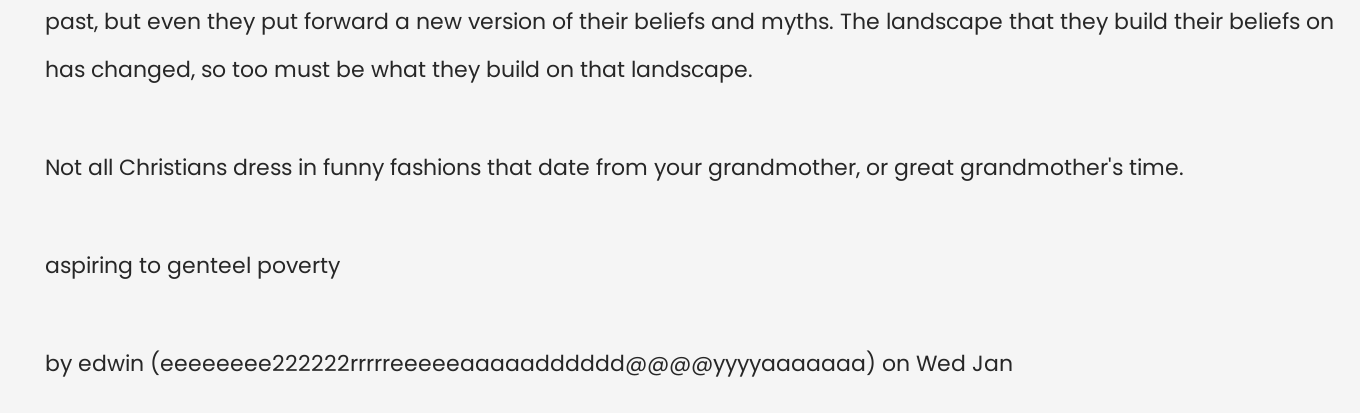past, but even they put forward a new version of their beliefs and myths. The landscape that they build their beliefs on has changed, so too must be what they build on that landscape.

Not all Christians dress in funny fashions that date from your grandmother, or great grandmother's time.

aspiring to genteel poverty

by edwin (eeeeeeee222222rrrrreeeeeaaaaadddddd@@@@yyyyaaaaaaa) on Wed Jan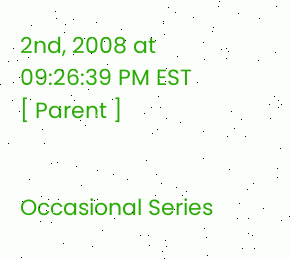2nd, 2008 at 09:26:39 PM EST
[ Parent ]


Occasional Series